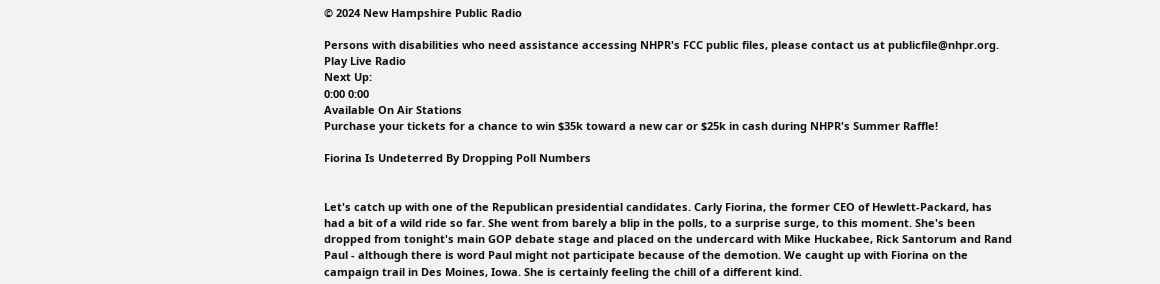© 2024 New Hampshire Public Radio

Persons with disabilities who need assistance accessing NHPR's FCC public files, please contact us at publicfile@nhpr.org.
Play Live Radio
Next Up:
0:00 0:00
Available On Air Stations
Purchase your tickets for a chance to win $35k toward a new car or $25k in cash during NHPR's Summer Raffle!

Fiorina Is Undeterred By Dropping Poll Numbers


Let's catch up with one of the Republican presidential candidates. Carly Fiorina, the former CEO of Hewlett-Packard, has had a bit of a wild ride so far. She went from barely a blip in the polls, to a surprise surge, to this moment. She's been dropped from tonight's main GOP debate stage and placed on the undercard with Mike Huckabee, Rick Santorum and Rand Paul - although there is word Paul might not participate because of the demotion. We caught up with Fiorina on the campaign trail in Des Moines, Iowa. She is certainly feeling the chill of a different kind.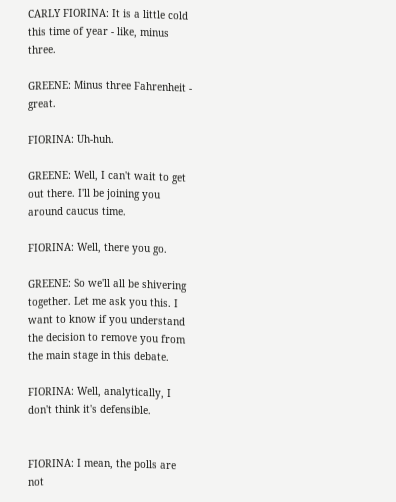CARLY FIORINA: It is a little cold this time of year - like, minus three.

GREENE: Minus three Fahrenheit - great.

FIORINA: Uh-huh.

GREENE: Well, I can't wait to get out there. I'll be joining you around caucus time.

FIORINA: Well, there you go.

GREENE: So we'll all be shivering together. Let me ask you this. I want to know if you understand the decision to remove you from the main stage in this debate.

FIORINA: Well, analytically, I don't think it's defensible.


FIORINA: I mean, the polls are not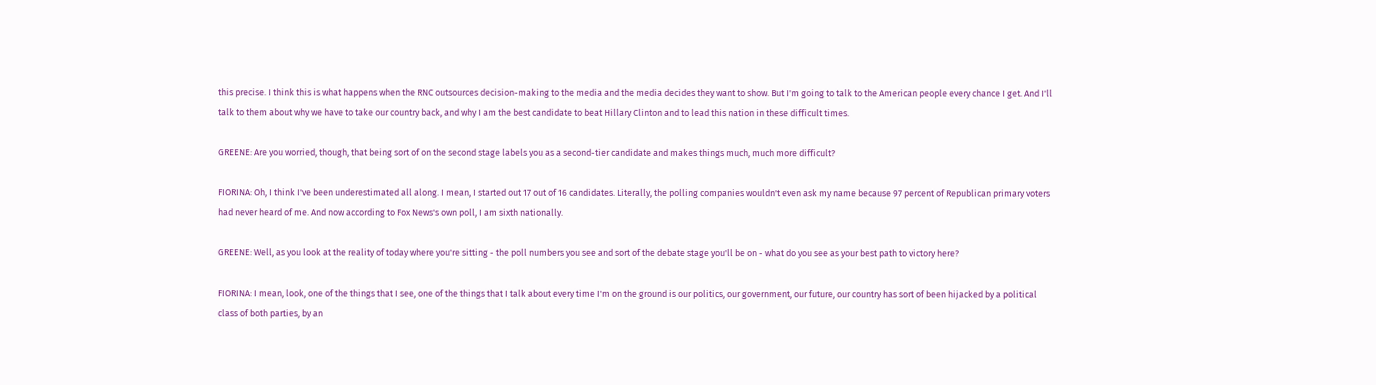this precise. I think this is what happens when the RNC outsources decision-making to the media and the media decides they want to show. But I'm going to talk to the American people every chance I get. And I'll talk to them about why we have to take our country back, and why I am the best candidate to beat Hillary Clinton and to lead this nation in these difficult times.

GREENE: Are you worried, though, that being sort of on the second stage labels you as a second-tier candidate and makes things much, much more difficult?

FIORINA: Oh, I think I've been underestimated all along. I mean, I started out 17 out of 16 candidates. Literally, the polling companies wouldn't even ask my name because 97 percent of Republican primary voters had never heard of me. And now according to Fox News's own poll, I am sixth nationally.

GREENE: Well, as you look at the reality of today where you're sitting - the poll numbers you see and sort of the debate stage you'll be on - what do you see as your best path to victory here?

FIORINA: I mean, look, one of the things that I see, one of the things that I talk about every time I'm on the ground is our politics, our government, our future, our country has sort of been hijacked by a political class of both parties, by an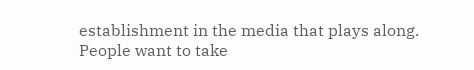establishment in the media that plays along. People want to take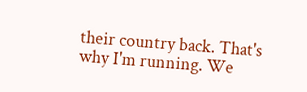their country back. That's why I'm running. We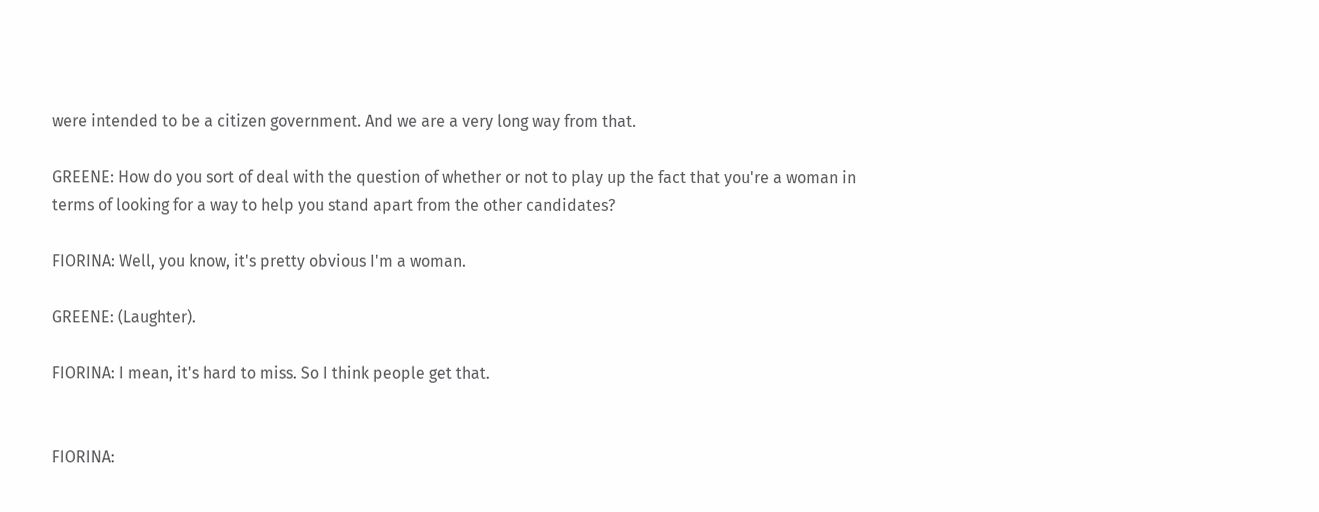were intended to be a citizen government. And we are a very long way from that.

GREENE: How do you sort of deal with the question of whether or not to play up the fact that you're a woman in terms of looking for a way to help you stand apart from the other candidates?

FIORINA: Well, you know, it's pretty obvious I'm a woman.

GREENE: (Laughter).

FIORINA: I mean, it's hard to miss. So I think people get that.


FIORINA: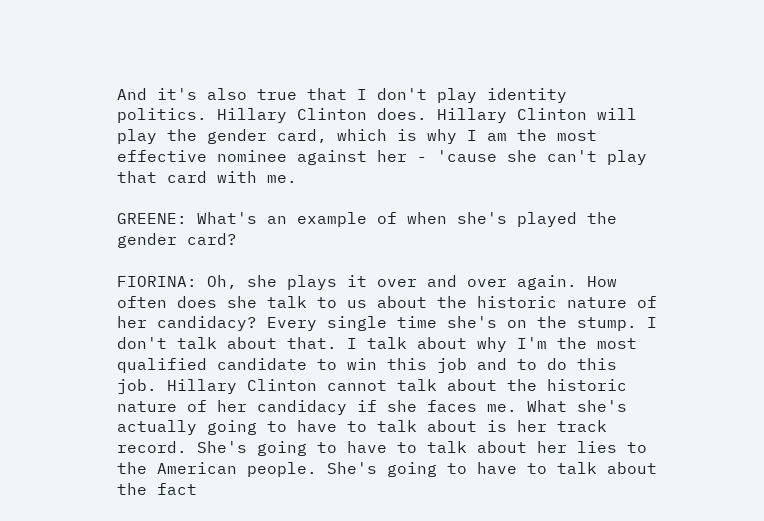And it's also true that I don't play identity politics. Hillary Clinton does. Hillary Clinton will play the gender card, which is why I am the most effective nominee against her - 'cause she can't play that card with me.

GREENE: What's an example of when she's played the gender card?

FIORINA: Oh, she plays it over and over again. How often does she talk to us about the historic nature of her candidacy? Every single time she's on the stump. I don't talk about that. I talk about why I'm the most qualified candidate to win this job and to do this job. Hillary Clinton cannot talk about the historic nature of her candidacy if she faces me. What she's actually going to have to talk about is her track record. She's going to have to talk about her lies to the American people. She's going to have to talk about the fact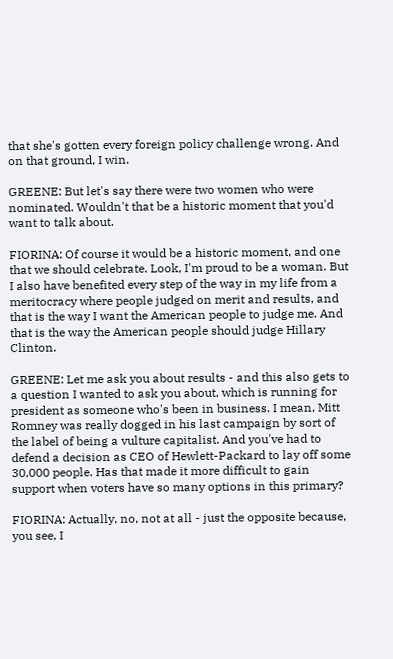that she's gotten every foreign policy challenge wrong. And on that ground, I win.

GREENE: But let's say there were two women who were nominated. Wouldn't that be a historic moment that you'd want to talk about.

FIORINA: Of course it would be a historic moment, and one that we should celebrate. Look, I'm proud to be a woman. But I also have benefited every step of the way in my life from a meritocracy where people judged on merit and results, and that is the way I want the American people to judge me. And that is the way the American people should judge Hillary Clinton.

GREENE: Let me ask you about results - and this also gets to a question I wanted to ask you about, which is running for president as someone who's been in business. I mean, Mitt Romney was really dogged in his last campaign by sort of the label of being a vulture capitalist. And you've had to defend a decision as CEO of Hewlett-Packard to lay off some 30,000 people. Has that made it more difficult to gain support when voters have so many options in this primary?

FIORINA: Actually, no, not at all - just the opposite because, you see, I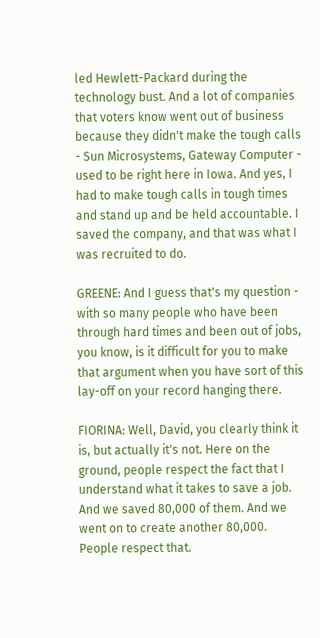led Hewlett-Packard during the technology bust. And a lot of companies that voters know went out of business because they didn't make the tough calls - Sun Microsystems, Gateway Computer - used to be right here in Iowa. And yes, I had to make tough calls in tough times and stand up and be held accountable. I saved the company, and that was what I was recruited to do.

GREENE: And I guess that's my question - with so many people who have been through hard times and been out of jobs, you know, is it difficult for you to make that argument when you have sort of this lay-off on your record hanging there.

FIORINA: Well, David, you clearly think it is, but actually it's not. Here on the ground, people respect the fact that I understand what it takes to save a job. And we saved 80,000 of them. And we went on to create another 80,000. People respect that.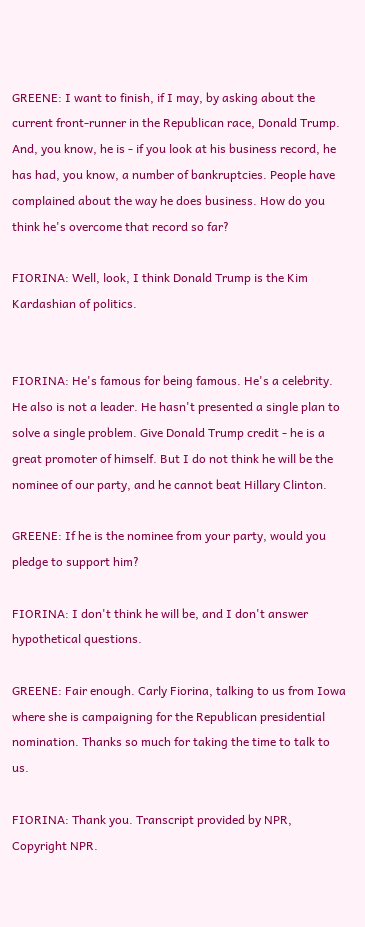GREENE: I want to finish, if I may, by asking about the current front-runner in the Republican race, Donald Trump. And, you know, he is - if you look at his business record, he has had, you know, a number of bankruptcies. People have complained about the way he does business. How do you think he's overcome that record so far?

FIORINA: Well, look, I think Donald Trump is the Kim Kardashian of politics.


FIORINA: He's famous for being famous. He's a celebrity. He also is not a leader. He hasn't presented a single plan to solve a single problem. Give Donald Trump credit - he is a great promoter of himself. But I do not think he will be the nominee of our party, and he cannot beat Hillary Clinton.

GREENE: If he is the nominee from your party, would you pledge to support him?

FIORINA: I don't think he will be, and I don't answer hypothetical questions.

GREENE: Fair enough. Carly Fiorina, talking to us from Iowa where she is campaigning for the Republican presidential nomination. Thanks so much for taking the time to talk to us.

FIORINA: Thank you. Transcript provided by NPR, Copyright NPR.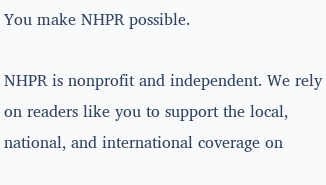You make NHPR possible.

NHPR is nonprofit and independent. We rely on readers like you to support the local, national, and international coverage on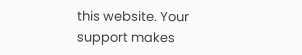this website. Your support makes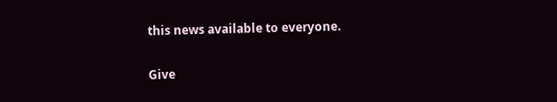this news available to everyone.

Give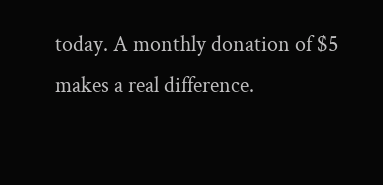today. A monthly donation of $5 makes a real difference.